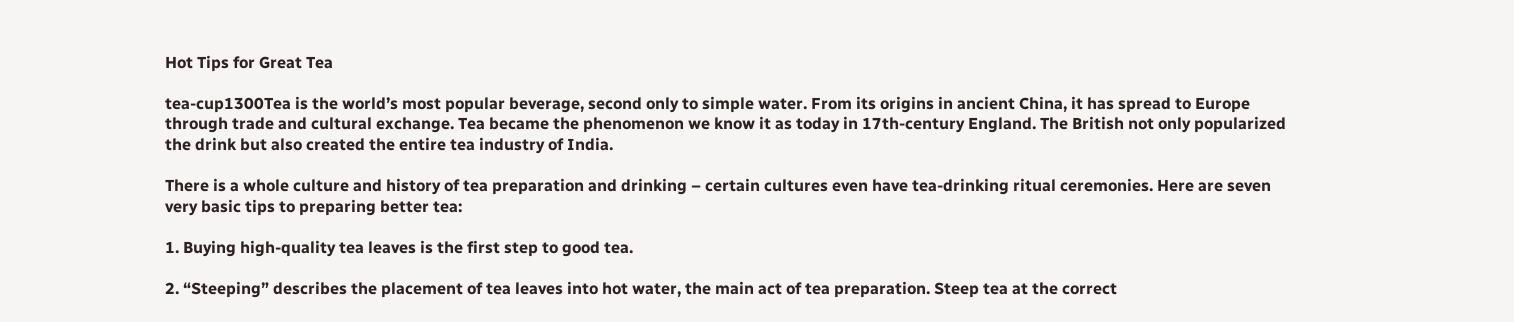Hot Tips for Great Tea

tea-cup1300Tea is the world’s most popular beverage, second only to simple water. From its origins in ancient China, it has spread to Europe through trade and cultural exchange. Tea became the phenomenon we know it as today in 17th-century England. The British not only popularized the drink but also created the entire tea industry of India.

There is a whole culture and history of tea preparation and drinking – certain cultures even have tea-drinking ritual ceremonies. Here are seven very basic tips to preparing better tea:

1. Buying high-quality tea leaves is the first step to good tea.

2. “Steeping” describes the placement of tea leaves into hot water, the main act of tea preparation. Steep tea at the correct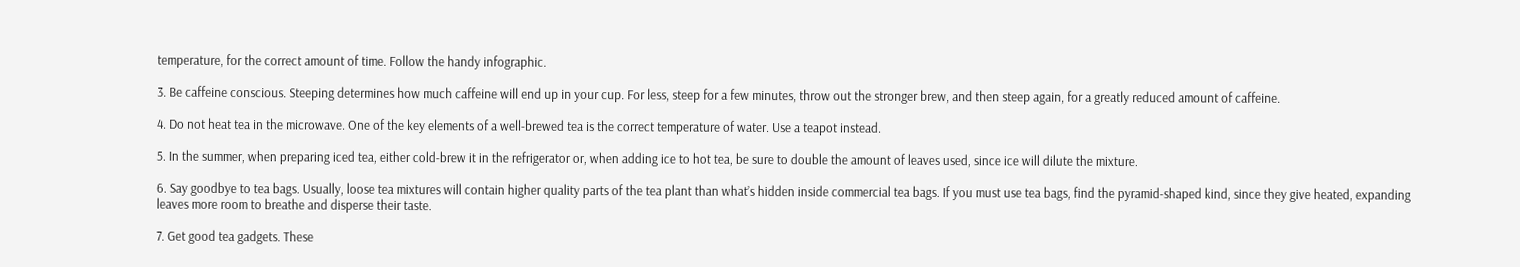temperature, for the correct amount of time. Follow the handy infographic.

3. Be caffeine conscious. Steeping determines how much caffeine will end up in your cup. For less, steep for a few minutes, throw out the stronger brew, and then steep again, for a greatly reduced amount of caffeine.

4. Do not heat tea in the microwave. One of the key elements of a well-brewed tea is the correct temperature of water. Use a teapot instead.

5. In the summer, when preparing iced tea, either cold-brew it in the refrigerator or, when adding ice to hot tea, be sure to double the amount of leaves used, since ice will dilute the mixture.

6. Say goodbye to tea bags. Usually, loose tea mixtures will contain higher quality parts of the tea plant than what’s hidden inside commercial tea bags. If you must use tea bags, find the pyramid-shaped kind, since they give heated, expanding leaves more room to breathe and disperse their taste.

7. Get good tea gadgets. These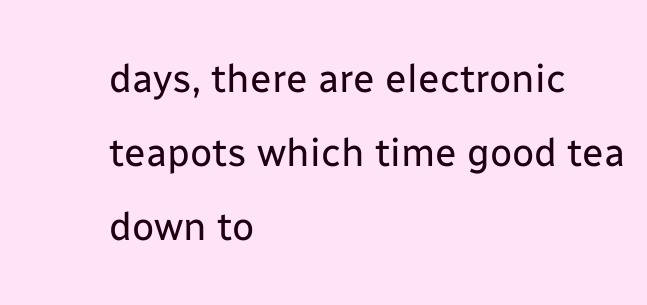days, there are electronic teapots which time good tea down to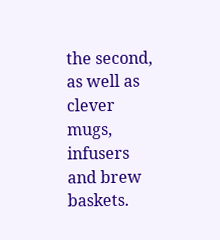the second, as well as clever mugs, infusers and brew baskets.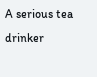A serious tea drinker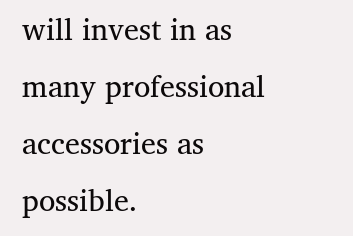will invest in as many professional accessories as possible.